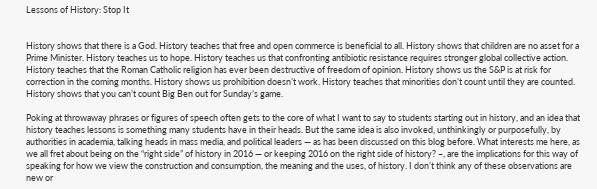Lessons of History: Stop It


History shows that there is a God. History teaches that free and open commerce is beneficial to all. History shows that children are no asset for a Prime Minister. History teaches us to hope. History teaches us that confronting antibiotic resistance requires stronger global collective action. History teaches that the Roman Catholic religion has ever been destructive of freedom of opinion. History shows us the S&P is at risk for correction in the coming months. History shows us prohibition doesn’t work. History teaches that minorities don’t count until they are counted. History shows that you can’t count Big Ben out for Sunday’s game.

Poking at throwaway phrases or figures of speech often gets to the core of what I want to say to students starting out in history, and an idea that history teaches lessons is something many students have in their heads. But the same idea is also invoked, unthinkingly or purposefully, by authorities in academia, talking heads in mass media, and political leaders — as has been discussed on this blog before. What interests me here, as we all fret about being on the “right side” of history in 2016 — or keeping 2016 on the right side of history? –, are the implications for this way of speaking for how we view the construction and consumption, the meaning and the uses, of history. I don’t think any of these observations are new or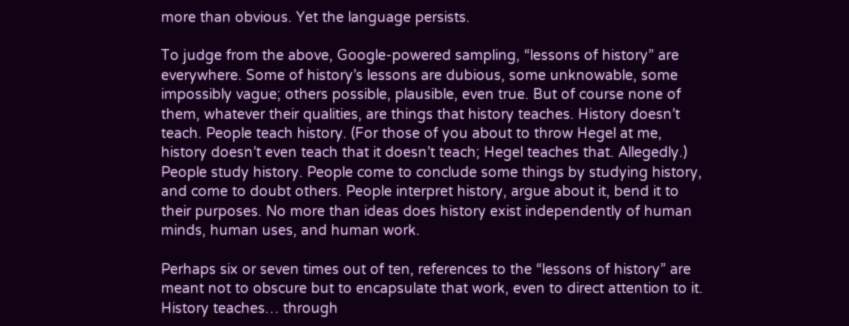more than obvious. Yet the language persists.

To judge from the above, Google-powered sampling, “lessons of history” are everywhere. Some of history’s lessons are dubious, some unknowable, some impossibly vague; others possible, plausible, even true. But of course none of them, whatever their qualities, are things that history teaches. History doesn’t teach. People teach history. (For those of you about to throw Hegel at me, history doesn’t even teach that it doesn’t teach; Hegel teaches that. Allegedly.) People study history. People come to conclude some things by studying history, and come to doubt others. People interpret history, argue about it, bend it to their purposes. No more than ideas does history exist independently of human minds, human uses, and human work.

Perhaps six or seven times out of ten, references to the “lessons of history” are meant not to obscure but to encapsulate that work, even to direct attention to it. History teaches… through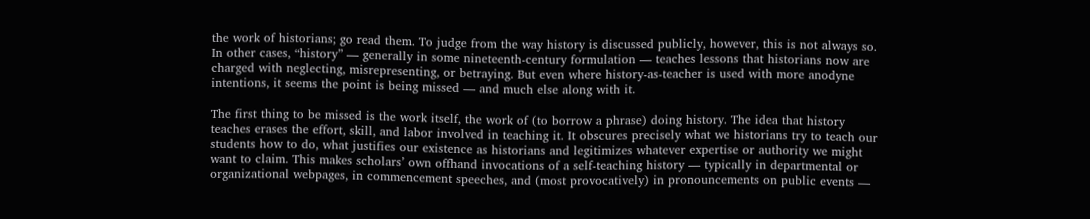the work of historians; go read them. To judge from the way history is discussed publicly, however, this is not always so. In other cases, “history” — generally in some nineteenth-century formulation — teaches lessons that historians now are charged with neglecting, misrepresenting, or betraying. But even where history-as-teacher is used with more anodyne intentions, it seems the point is being missed — and much else along with it.

The first thing to be missed is the work itself, the work of (to borrow a phrase) doing history. The idea that history teaches erases the effort, skill, and labor involved in teaching it. It obscures precisely what we historians try to teach our students how to do, what justifies our existence as historians and legitimizes whatever expertise or authority we might want to claim. This makes scholars’ own offhand invocations of a self-teaching history — typically in departmental or organizational webpages, in commencement speeches, and (most provocatively) in pronouncements on public events —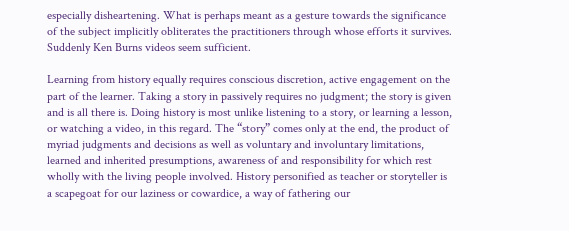especially disheartening. What is perhaps meant as a gesture towards the significance of the subject implicitly obliterates the practitioners through whose efforts it survives. Suddenly Ken Burns videos seem sufficient.

Learning from history equally requires conscious discretion, active engagement on the part of the learner. Taking a story in passively requires no judgment; the story is given and is all there is. Doing history is most unlike listening to a story, or learning a lesson, or watching a video, in this regard. The “story” comes only at the end, the product of myriad judgments and decisions as well as voluntary and involuntary limitations, learned and inherited presumptions, awareness of and responsibility for which rest wholly with the living people involved. History personified as teacher or storyteller is a scapegoat for our laziness or cowardice, a way of fathering our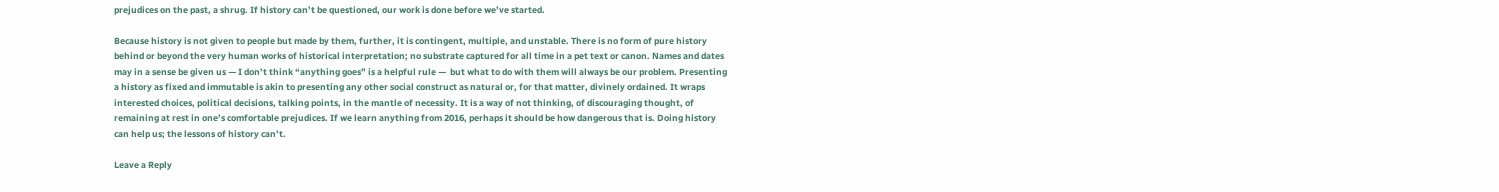prejudices on the past, a shrug. If history can’t be questioned, our work is done before we’ve started.

Because history is not given to people but made by them, further, it is contingent, multiple, and unstable. There is no form of pure history behind or beyond the very human works of historical interpretation; no substrate captured for all time in a pet text or canon. Names and dates may in a sense be given us — I don’t think “anything goes” is a helpful rule —  but what to do with them will always be our problem. Presenting a history as fixed and immutable is akin to presenting any other social construct as natural or, for that matter, divinely ordained. It wraps interested choices, political decisions, talking points, in the mantle of necessity. It is a way of not thinking, of discouraging thought, of remaining at rest in one’s comfortable prejudices. If we learn anything from 2016, perhaps it should be how dangerous that is. Doing history can help us; the lessons of history can’t.

Leave a Reply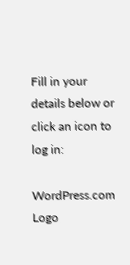Fill in your details below or click an icon to log in:

WordPress.com Logo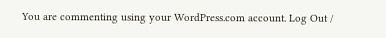You are commenting using your WordPress.com account. Log Out /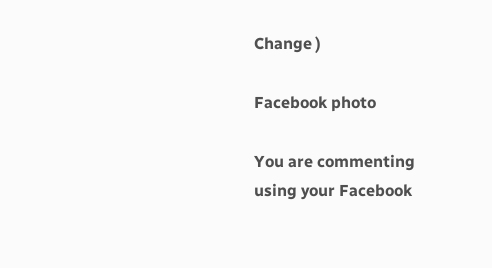Change )

Facebook photo

You are commenting using your Facebook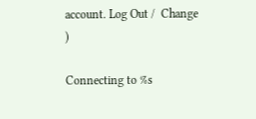account. Log Out /  Change )

Connecting to %s